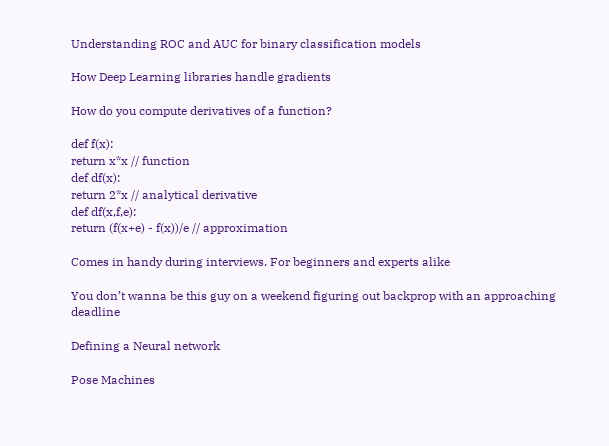Understanding ROC and AUC for binary classification models

How Deep Learning libraries handle gradients

How do you compute derivatives of a function?

def f(x):
return x*x // function
def df(x):
return 2*x // analytical derivative
def df(x,f,e):
return (f(x+e) - f(x))/e // approximation

Comes in handy during interviews. For beginners and experts alike

You don’t wanna be this guy on a weekend figuring out backprop with an approaching deadline

Defining a Neural network

Pose Machines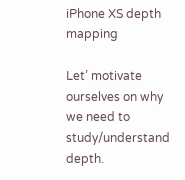iPhone XS depth mapping

Let’ motivate ourselves on why we need to study/understand depth.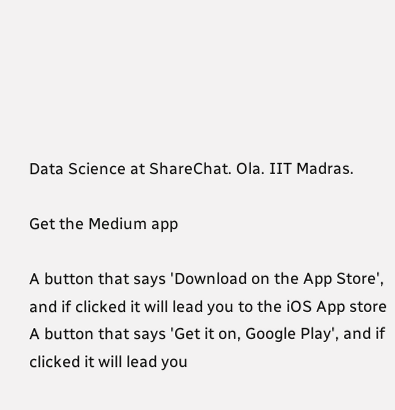Data Science at ShareChat. Ola. IIT Madras.

Get the Medium app

A button that says 'Download on the App Store', and if clicked it will lead you to the iOS App store
A button that says 'Get it on, Google Play', and if clicked it will lead you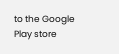to the Google Play store